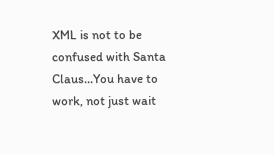XML is not to be confused with Santa Claus...You have to work, not just wait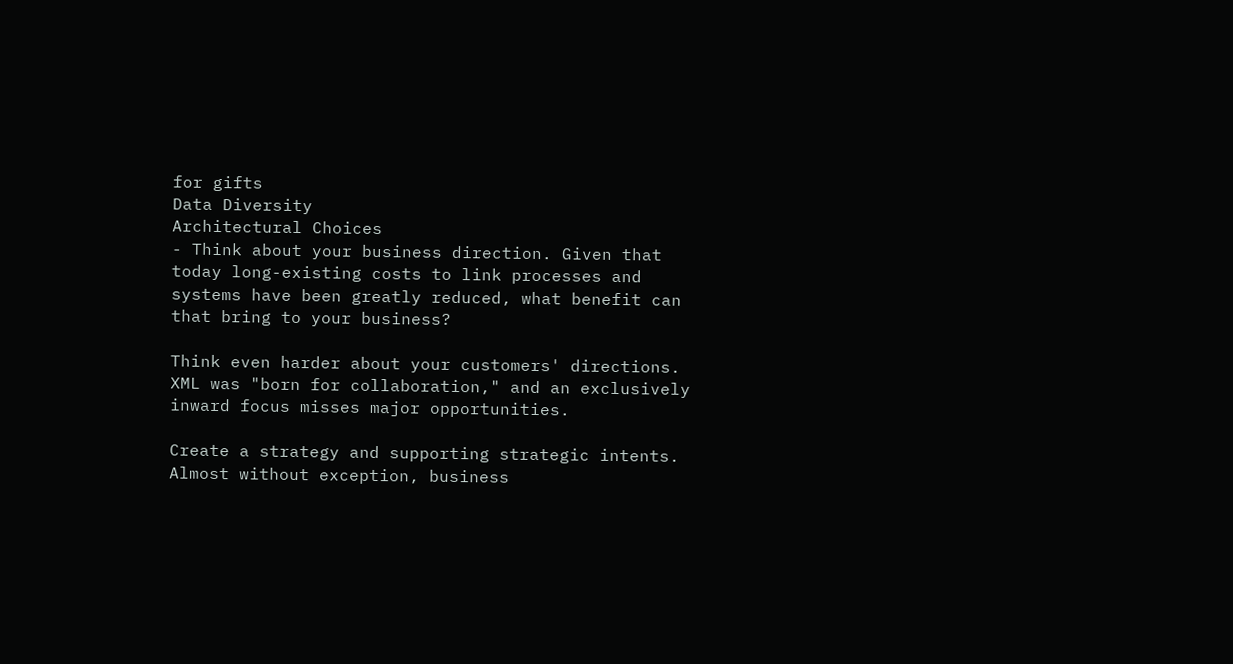for gifts
Data Diversity
Architectural Choices
- Think about your business direction. Given that today long-existing costs to link processes and systems have been greatly reduced, what benefit can that bring to your business?

Think even harder about your customers' directions. XML was "born for collaboration," and an exclusively inward focus misses major opportunities.

Create a strategy and supporting strategic intents. Almost without exception, business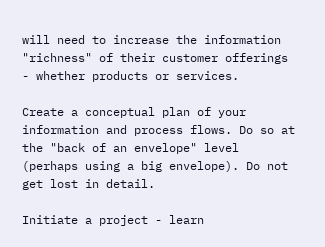will need to increase the information "richness" of their customer offerings - whether products or services.

Create a conceptual plan of your information and process flows. Do so at the "back of an envelope" level (perhaps using a big envelope). Do not get lost in detail.

Initiate a project - learn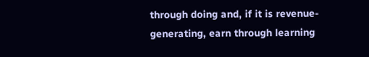through doing and, if it is revenue-generating, earn through learning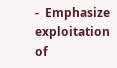-  Emphasize exploitation of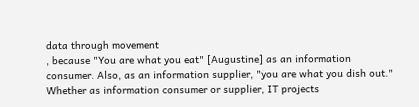data through movement
, because "You are what you eat" [Augustine] as an information consumer. Also, as an information supplier, "you are what you dish out." Whether as information consumer or supplier, IT projects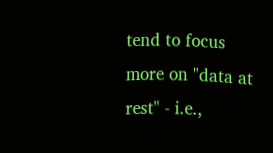tend to focus more on "data at rest" - i.e.,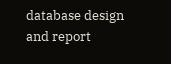database design and report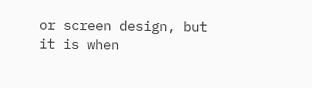or screen design, but it is when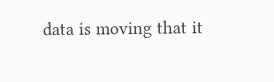data is moving that it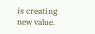is creating new value.